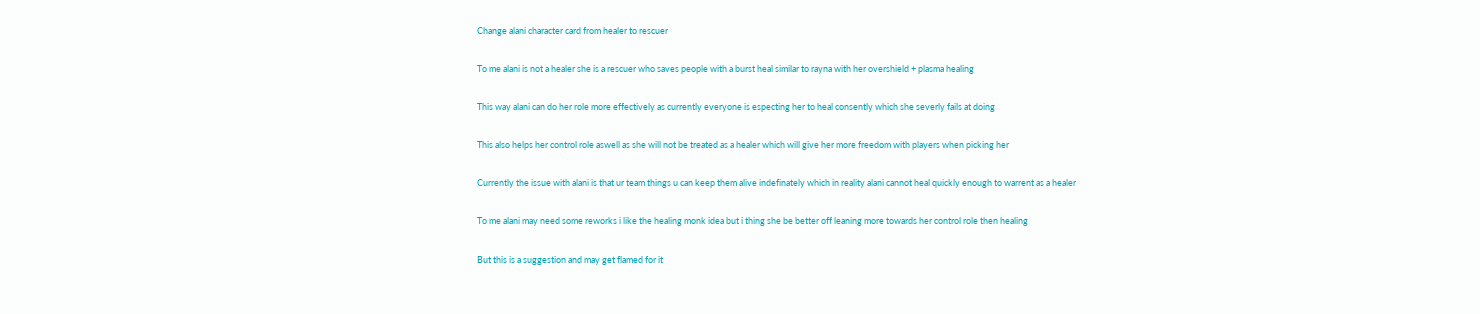Change alani character card from healer to rescuer

To me alani is not a healer she is a rescuer who saves people with a burst heal similar to rayna with her overshield + plasma healing

This way alani can do her role more effectively as currently everyone is especting her to heal consently which she severly fails at doing

This also helps her control role aswell as she will not be treated as a healer which will give her more freedom with players when picking her

Currently the issue with alani is that ur team things u can keep them alive indefinately which in reality alani cannot heal quickly enough to warrent as a healer

To me alani may need some reworks i like the healing monk idea but i thing she be better off leaning more towards her control role then healing

But this is a suggestion and may get flamed for it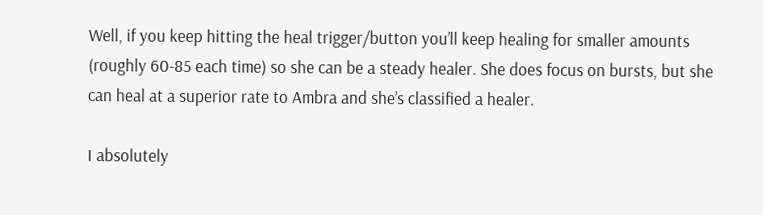Well, if you keep hitting the heal trigger/button you’ll keep healing for smaller amounts (roughly 60-85 each time) so she can be a steady healer. She does focus on bursts, but she can heal at a superior rate to Ambra and she’s classified a healer.

I absolutely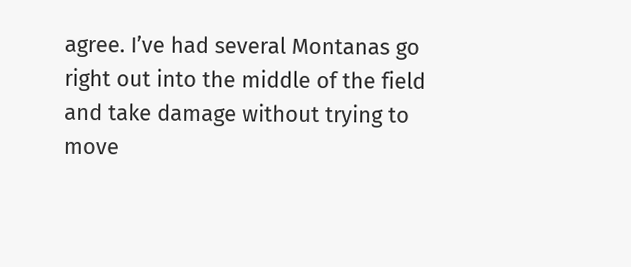agree. I’ve had several Montanas go right out into the middle of the field and take damage without trying to move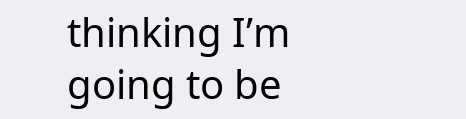thinking I’m going to be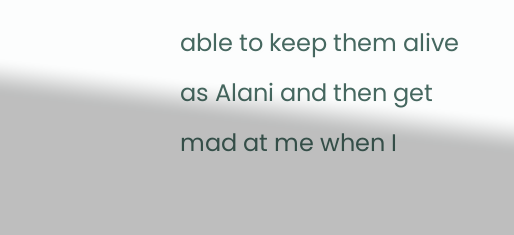able to keep them alive as Alani and then get mad at me when I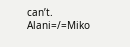can’t. Alani=/=Miko